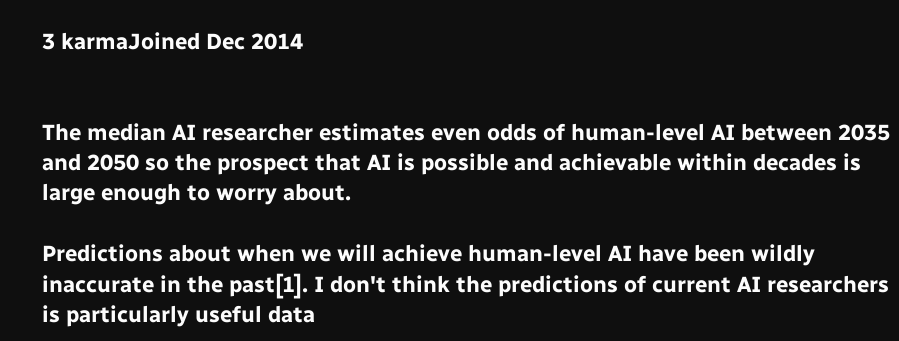3 karmaJoined Dec 2014


The median AI researcher estimates even odds of human-level AI between 2035 and 2050 so the prospect that AI is possible and achievable within decades is large enough to worry about.

Predictions about when we will achieve human-level AI have been wildly inaccurate in the past[1]. I don't think the predictions of current AI researchers is particularly useful data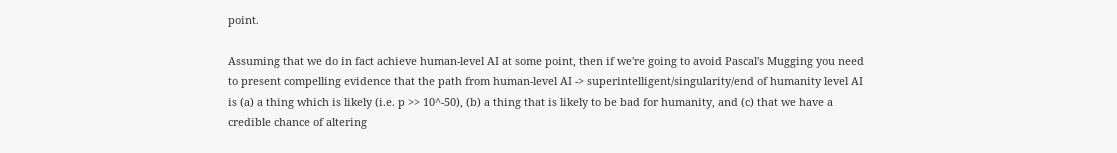point.

Assuming that we do in fact achieve human-level AI at some point, then if we're going to avoid Pascal's Mugging you need to present compelling evidence that the path from human-level AI -> superintelligent/singularity/end of humanity level AI is (a) a thing which is likely (i.e. p >> 10^-50), (b) a thing that is likely to be bad for humanity, and (c) that we have a credible chance of altering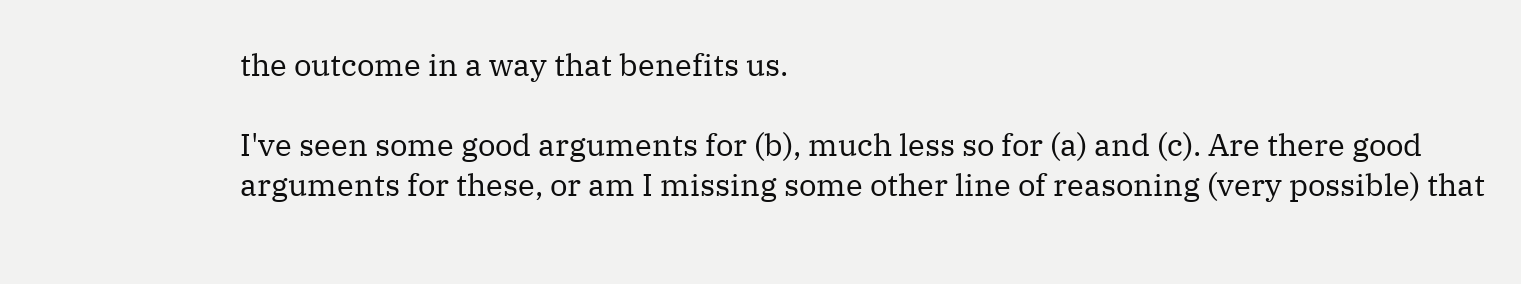the outcome in a way that benefits us.

I've seen some good arguments for (b), much less so for (a) and (c). Are there good arguments for these, or am I missing some other line of reasoning (very possible) that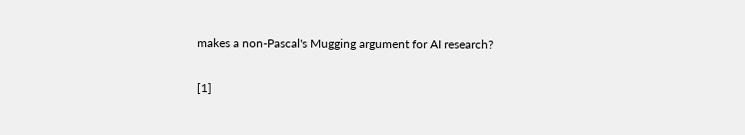makes a non-Pascal's Mugging argument for AI research?

[1]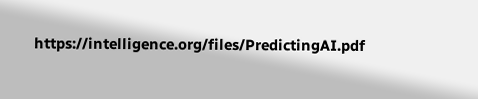https://intelligence.org/files/PredictingAI.pdf